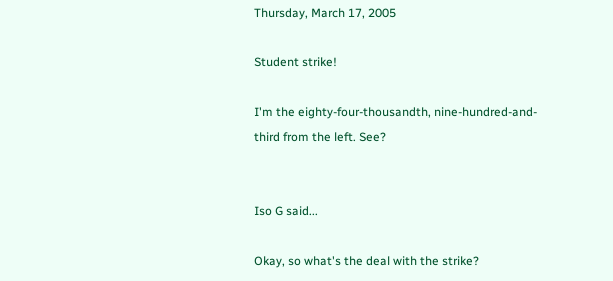Thursday, March 17, 2005

Student strike!

I'm the eighty-four-thousandth, nine-hundred-and-third from the left. See?


Iso G said...

Okay, so what's the deal with the strike?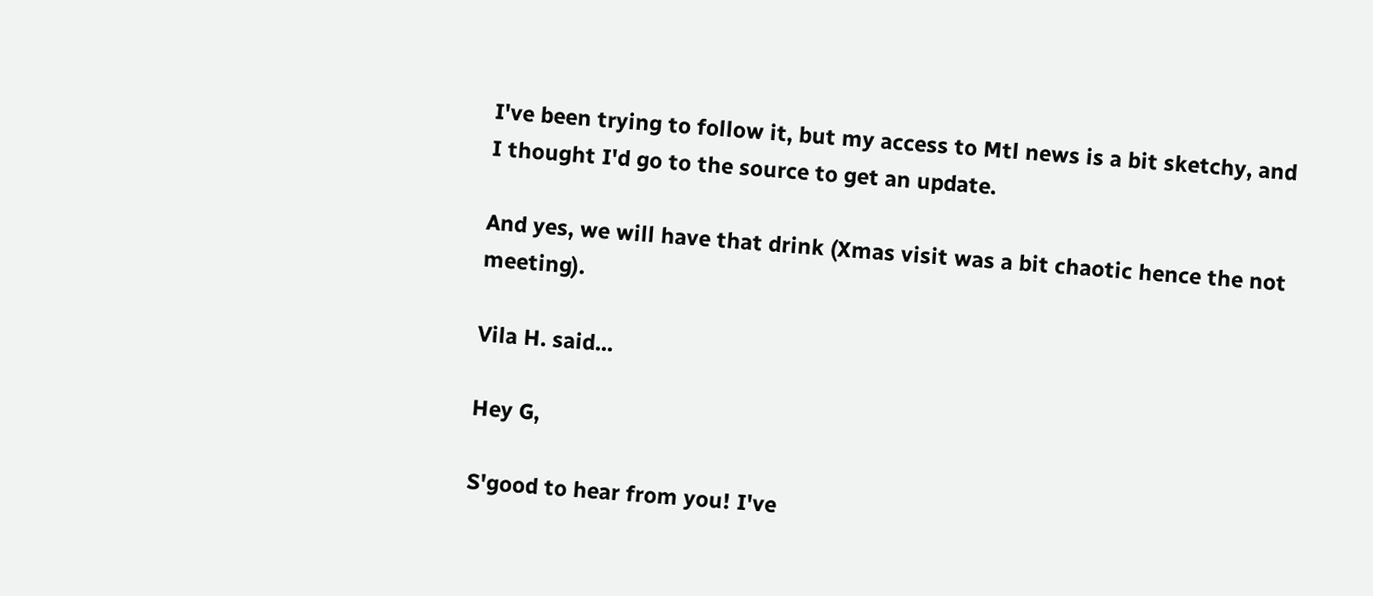I've been trying to follow it, but my access to Mtl news is a bit sketchy, and I thought I'd go to the source to get an update.

And yes, we will have that drink (Xmas visit was a bit chaotic hence the not meeting).

Vila H. said...

Hey G,

S'good to hear from you! I've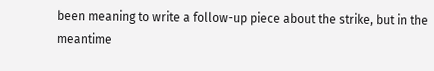been meaning to write a follow-up piece about the strike, but in the meantime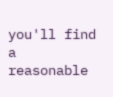you'll find a reasonable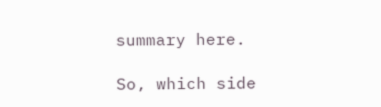summary here.

So, which side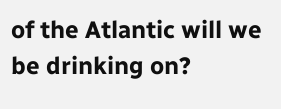of the Atlantic will we be drinking on?